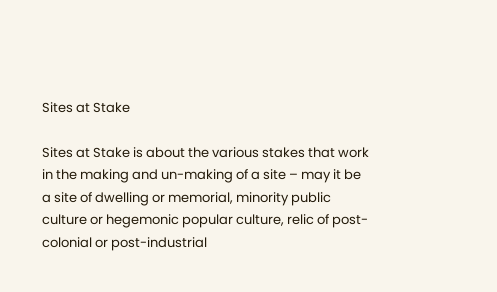Sites at Stake

Sites at Stake is about the various stakes that work in the making and un-making of a site – may it be a site of dwelling or memorial, minority public culture or hegemonic popular culture, relic of post-colonial or post-industrial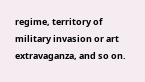regime, territory of military invasion or art extravaganza, and so on.